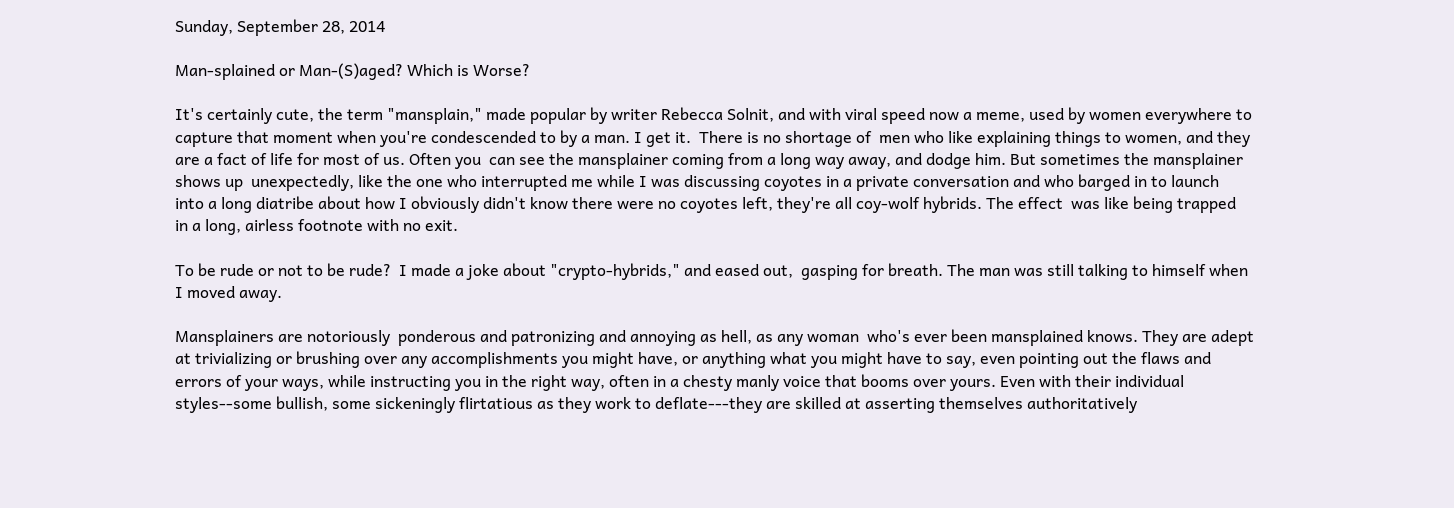Sunday, September 28, 2014

Man-splained or Man-(S)aged? Which is Worse?

It's certainly cute, the term "mansplain," made popular by writer Rebecca Solnit, and with viral speed now a meme, used by women everywhere to capture that moment when you're condescended to by a man. I get it.  There is no shortage of  men who like explaining things to women, and they are a fact of life for most of us. Often you  can see the mansplainer coming from a long way away, and dodge him. But sometimes the mansplainer  shows up  unexpectedly, like the one who interrupted me while I was discussing coyotes in a private conversation and who barged in to launch  into a long diatribe about how I obviously didn't know there were no coyotes left, they're all coy-wolf hybrids. The effect  was like being trapped  in a long, airless footnote with no exit.

To be rude or not to be rude?  I made a joke about "crypto-hybrids," and eased out,  gasping for breath. The man was still talking to himself when I moved away.

Mansplainers are notoriously  ponderous and patronizing and annoying as hell, as any woman  who's ever been mansplained knows. They are adept  at trivializing or brushing over any accomplishments you might have, or anything what you might have to say, even pointing out the flaws and errors of your ways, while instructing you in the right way, often in a chesty manly voice that booms over yours. Even with their individual styles--some bullish, some sickeningly flirtatious as they work to deflate---they are skilled at asserting themselves authoritatively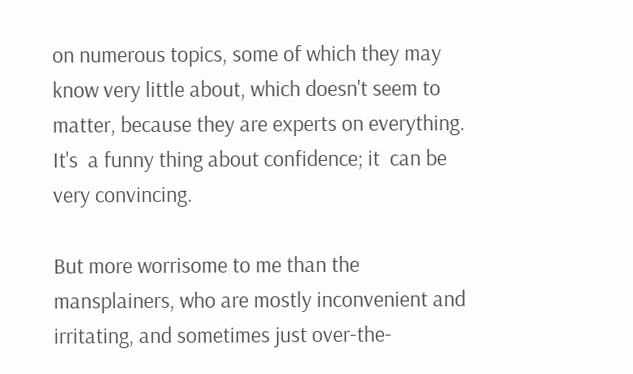on numerous topics, some of which they may know very little about, which doesn't seem to matter, because they are experts on everything.  It's  a funny thing about confidence; it  can be very convincing.

But more worrisome to me than the mansplainers, who are mostly inconvenient and irritating, and sometimes just over-the-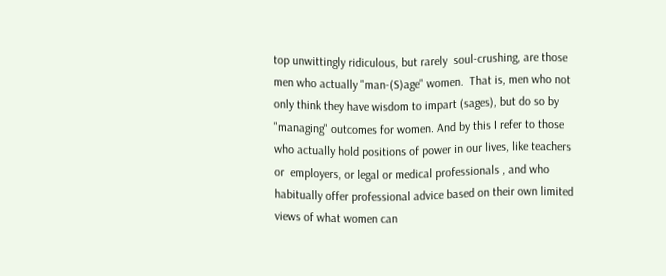top unwittingly ridiculous, but rarely  soul-crushing, are those  men who actually "man-(S)age" women.  That is, men who not only think they have wisdom to impart (sages), but do so by "managing" outcomes for women. And by this I refer to those who actually hold positions of power in our lives, like teachers or  employers, or legal or medical professionals , and who habitually offer professional advice based on their own limited views of what women can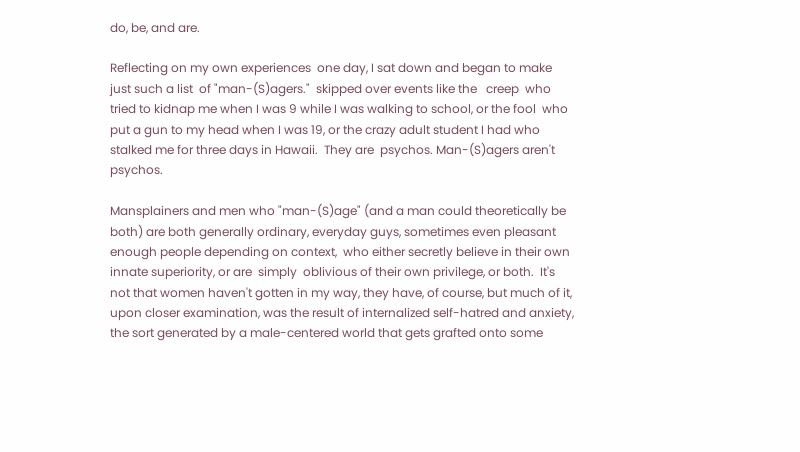do, be, and are.

Reflecting on my own experiences  one day, I sat down and began to make just such a list  of "man-(S)agers."  skipped over events like the   creep  who tried to kidnap me when I was 9 while I was walking to school, or the fool  who put a gun to my head when I was 19, or the crazy adult student I had who stalked me for three days in Hawaii.  They are  psychos. Man-(S)agers aren't  psychos.

Mansplainers and men who "man-(S)age" (and a man could theoretically be both) are both generally ordinary, everyday guys, sometimes even pleasant enough people depending on context,  who either secretly believe in their own innate superiority, or are  simply  oblivious of their own privilege, or both.  It's not that women haven't gotten in my way, they have, of course, but much of it, upon closer examination, was the result of internalized self-hatred and anxiety, the sort generated by a male-centered world that gets grafted onto some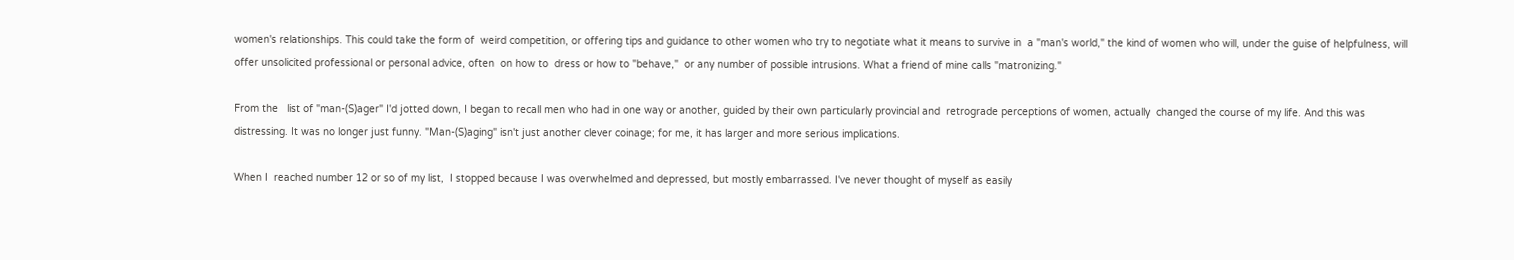women's relationships. This could take the form of  weird competition, or offering tips and guidance to other women who try to negotiate what it means to survive in  a "man's world," the kind of women who will, under the guise of helpfulness, will  offer unsolicited professional or personal advice, often  on how to  dress or how to "behave,"  or any number of possible intrusions. What a friend of mine calls "matronizing."

From the   list of "man-(S)ager" I'd jotted down, I began to recall men who had in one way or another, guided by their own particularly provincial and  retrograde perceptions of women, actually  changed the course of my life. And this was distressing. It was no longer just funny. "Man-(S)aging" isn't just another clever coinage; for me, it has larger and more serious implications.

When I  reached number 12 or so of my list,  I stopped because I was overwhelmed and depressed, but mostly embarrassed. I've never thought of myself as easily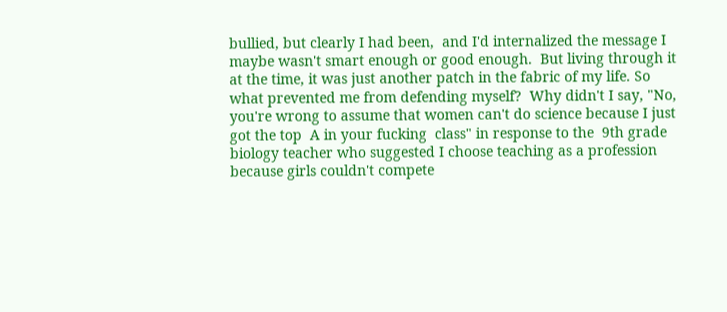bullied, but clearly I had been,  and I'd internalized the message I maybe wasn't smart enough or good enough.  But living through it at the time, it was just another patch in the fabric of my life. So what prevented me from defending myself?  Why didn't I say, "No, you're wrong to assume that women can't do science because I just got the top  A in your fucking  class" in response to the  9th grade biology teacher who suggested I choose teaching as a profession because girls couldn't compete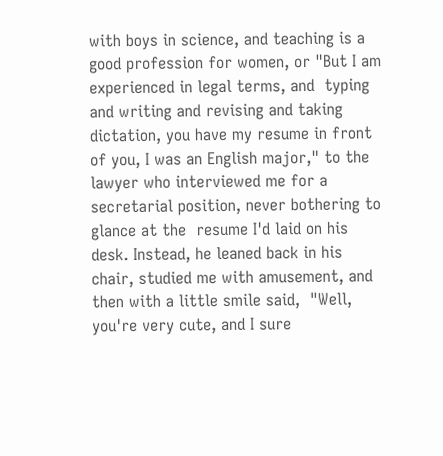with boys in science, and teaching is a good profession for women, or "But I am experienced in legal terms, and  typing and writing and revising and taking dictation, you have my resume in front of you, I was an English major," to the lawyer who interviewed me for a secretarial position, never bothering to glance at the  resume I'd laid on his desk. Instead, he leaned back in his chair, studied me with amusement, and then with a little smile said,  "Well, you're very cute, and I sure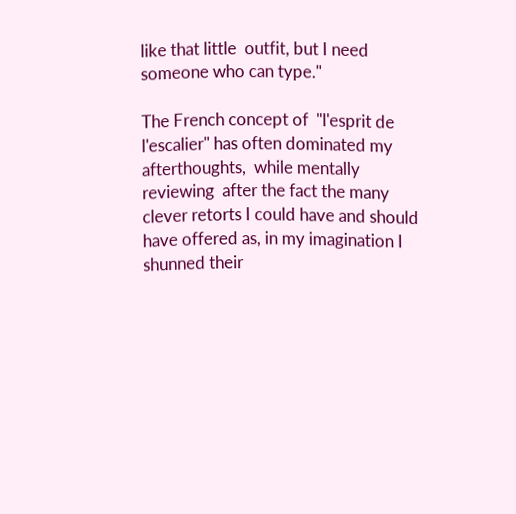like that little  outfit, but I need someone who can type."

The French concept of  "l'esprit de l'escalier" has often dominated my afterthoughts,  while mentally reviewing  after the fact the many  clever retorts I could have and should have offered as, in my imagination I shunned their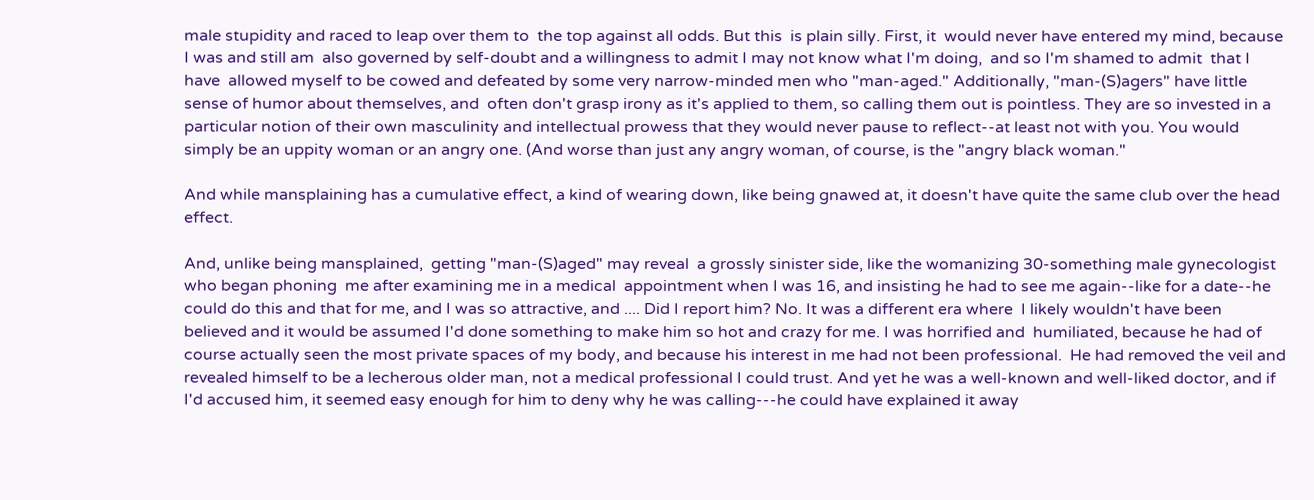male stupidity and raced to leap over them to  the top against all odds. But this  is plain silly. First, it  would never have entered my mind, because I was and still am  also governed by self-doubt and a willingness to admit I may not know what I'm doing,  and so I'm shamed to admit  that I have  allowed myself to be cowed and defeated by some very narrow-minded men who "man-aged." Additionally, "man-(S)agers" have little sense of humor about themselves, and  often don't grasp irony as it's applied to them, so calling them out is pointless. They are so invested in a particular notion of their own masculinity and intellectual prowess that they would never pause to reflect--at least not with you. You would simply be an uppity woman or an angry one. (And worse than just any angry woman, of course, is the "angry black woman."

And while mansplaining has a cumulative effect, a kind of wearing down, like being gnawed at, it doesn't have quite the same club over the head effect.

And, unlike being mansplained,  getting "man-(S)aged" may reveal  a grossly sinister side, like the womanizing 30-something male gynecologist who began phoning  me after examining me in a medical  appointment when I was 16, and insisting he had to see me again--like for a date--he could do this and that for me, and I was so attractive, and .... Did I report him? No. It was a different era where  I likely wouldn't have been believed and it would be assumed I'd done something to make him so hot and crazy for me. I was horrified and  humiliated, because he had of course actually seen the most private spaces of my body, and because his interest in me had not been professional.  He had removed the veil and revealed himself to be a lecherous older man, not a medical professional I could trust. And yet he was a well-known and well-liked doctor, and if I'd accused him, it seemed easy enough for him to deny why he was calling---he could have explained it away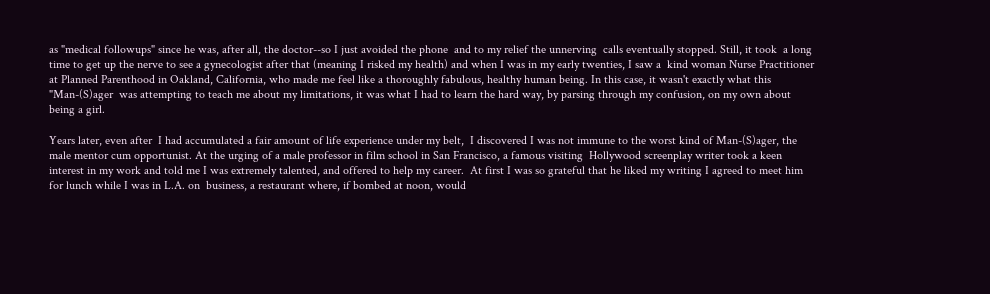as "medical followups" since he was, after all, the doctor--so I just avoided the phone  and to my relief the unnerving  calls eventually stopped. Still, it took  a long time to get up the nerve to see a gynecologist after that (meaning I risked my health) and when I was in my early twenties, I saw a  kind woman Nurse Practitioner at Planned Parenthood in Oakland, California, who made me feel like a thoroughly fabulous, healthy human being. In this case, it wasn't exactly what this "Man-(S)ager  was attempting to teach me about my limitations, it was what I had to learn the hard way, by parsing through my confusion, on my own about being a girl.

Years later, even after  I had accumulated a fair amount of life experience under my belt,  I discovered I was not immune to the worst kind of Man-(S)ager, the male mentor cum opportunist. At the urging of a male professor in film school in San Francisco, a famous visiting  Hollywood screenplay writer took a keen interest in my work and told me I was extremely talented, and offered to help my career.  At first I was so grateful that he liked my writing I agreed to meet him for lunch while I was in L.A. on  business, a restaurant where, if bombed at noon, would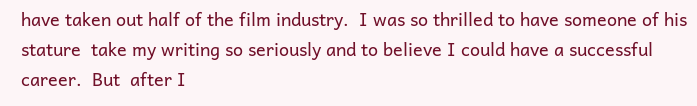have taken out half of the film industry.  I was so thrilled to have someone of his stature  take my writing so seriously and to believe I could have a successful career.  But  after I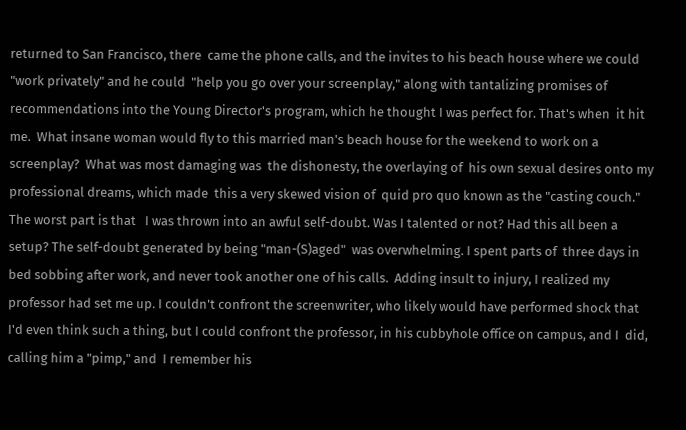returned to San Francisco, there  came the phone calls, and the invites to his beach house where we could "work privately" and he could  "help you go over your screenplay," along with tantalizing promises of recommendations into the Young Director's program, which he thought I was perfect for. That's when  it hit me.  What insane woman would fly to this married man's beach house for the weekend to work on a screenplay?  What was most damaging was  the dishonesty, the overlaying of  his own sexual desires onto my professional dreams, which made  this a very skewed vision of  quid pro quo known as the "casting couch." The worst part is that   I was thrown into an awful self-doubt. Was I talented or not? Had this all been a setup? The self-doubt generated by being "man-(S)aged"  was overwhelming. I spent parts of  three days in bed sobbing after work, and never took another one of his calls.  Adding insult to injury, I realized my  professor had set me up. I couldn't confront the screenwriter, who likely would have performed shock that I'd even think such a thing, but I could confront the professor, in his cubbyhole office on campus, and I  did, calling him a "pimp," and  I remember his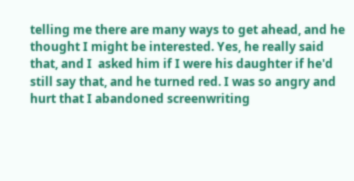telling me there are many ways to get ahead, and he thought I might be interested. Yes, he really said that, and I  asked him if I were his daughter if he'd still say that, and he turned red. I was so angry and hurt that I abandoned screenwriting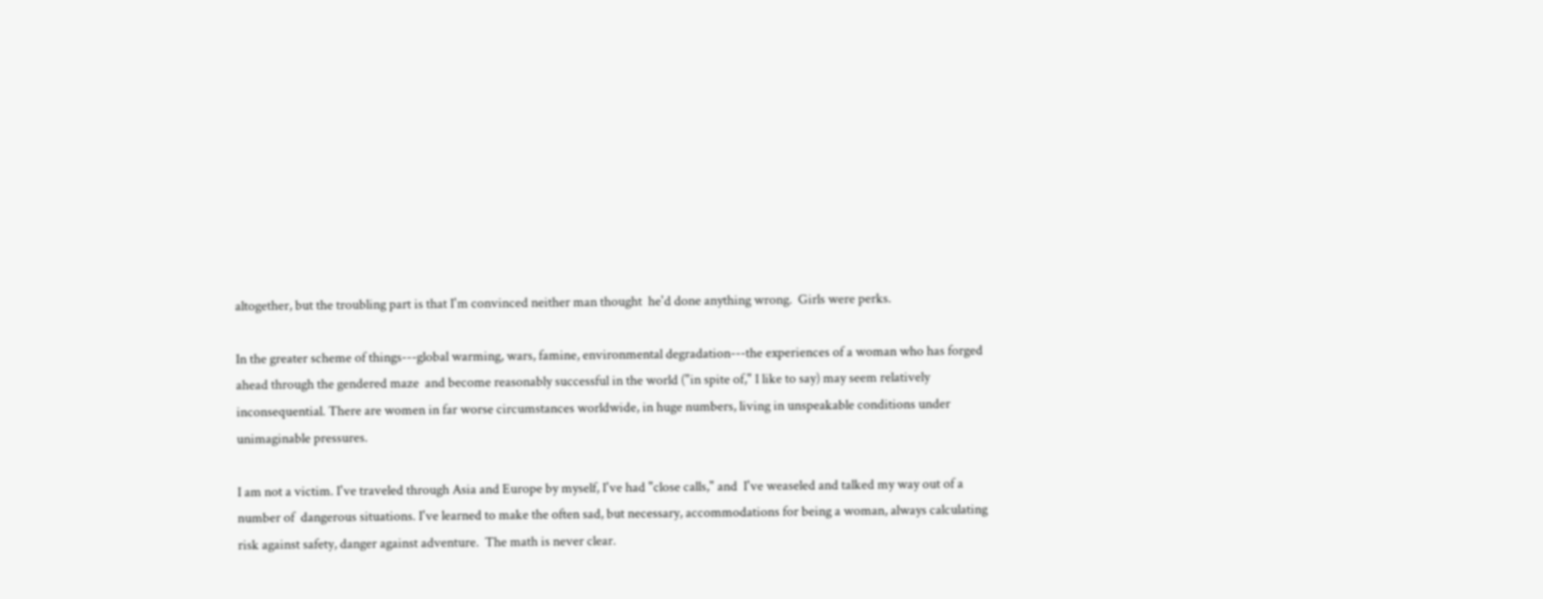altogether, but the troubling part is that I'm convinced neither man thought  he'd done anything wrong.  Girls were perks.

In the greater scheme of things---global warming, wars, famine, environmental degradation---the experiences of a woman who has forged ahead through the gendered maze  and become reasonably successful in the world ("in spite of," I like to say) may seem relatively inconsequential. There are women in far worse circumstances worldwide, in huge numbers, living in unspeakable conditions under unimaginable pressures.

I am not a victim. I've traveled through Asia and Europe by myself, I've had "close calls," and  I've weaseled and talked my way out of a number of  dangerous situations. I've learned to make the often sad, but necessary, accommodations for being a woman, always calculating risk against safety, danger against adventure.  The math is never clear.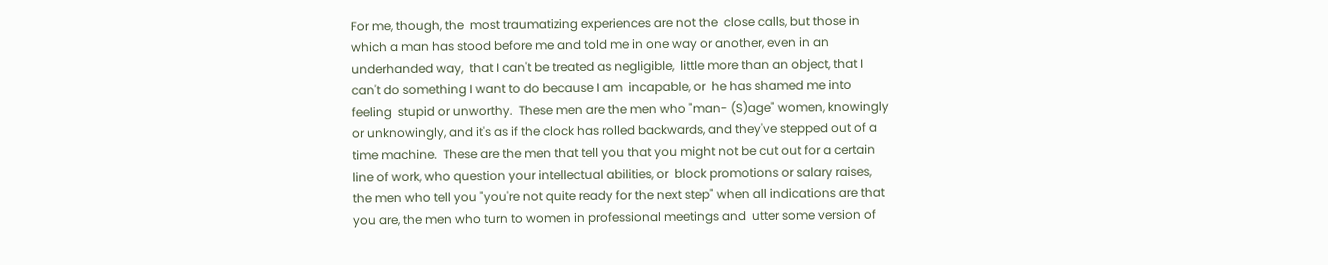For me, though, the  most traumatizing experiences are not the  close calls, but those in which a man has stood before me and told me in one way or another, even in an underhanded way,  that I can't be treated as negligible,  little more than an object, that I can't do something I want to do because I am  incapable, or  he has shamed me into feeling  stupid or unworthy.  These men are the men who "man- (S)age" women, knowingly or unknowingly, and it's as if the clock has rolled backwards, and they've stepped out of a time machine.  These are the men that tell you that you might not be cut out for a certain line of work, who question your intellectual abilities, or  block promotions or salary raises, the men who tell you "you're not quite ready for the next step" when all indications are that you are, the men who turn to women in professional meetings and  utter some version of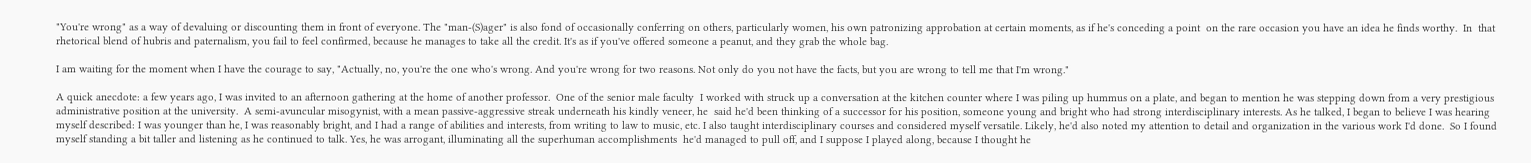"You're wrong" as a way of devaluing or discounting them in front of everyone. The "man-(S)ager" is also fond of occasionally conferring on others, particularly women, his own patronizing approbation at certain moments, as if he's conceding a point  on the rare occasion you have an idea he finds worthy.  In  that rhetorical blend of hubris and paternalism, you fail to feel confirmed, because he manages to take all the credit. It's as if you've offered someone a peanut, and they grab the whole bag.

I am waiting for the moment when I have the courage to say, "Actually, no, you're the one who's wrong. And you're wrong for two reasons. Not only do you not have the facts, but you are wrong to tell me that I'm wrong."

A quick anecdote: a few years ago, I was invited to an afternoon gathering at the home of another professor.  One of the senior male faculty  I worked with struck up a conversation at the kitchen counter where I was piling up hummus on a plate, and began to mention he was stepping down from a very prestigious administrative position at the university.  A semi-avuncular misogynist, with a mean passive-aggressive streak underneath his kindly veneer, he  said he'd been thinking of a successor for his position, someone young and bright who had strong interdisciplinary interests. As he talked, I began to believe I was hearing myself described: I was younger than he, I was reasonably bright, and I had a range of abilities and interests, from writing to law to music, etc. I also taught interdisciplinary courses and considered myself versatile. Likely, he'd also noted my attention to detail and organization in the various work I'd done.  So I found myself standing a bit taller and listening as he continued to talk. Yes, he was arrogant, illuminating all the superhuman accomplishments  he'd managed to pull off, and I suppose I played along, because I thought he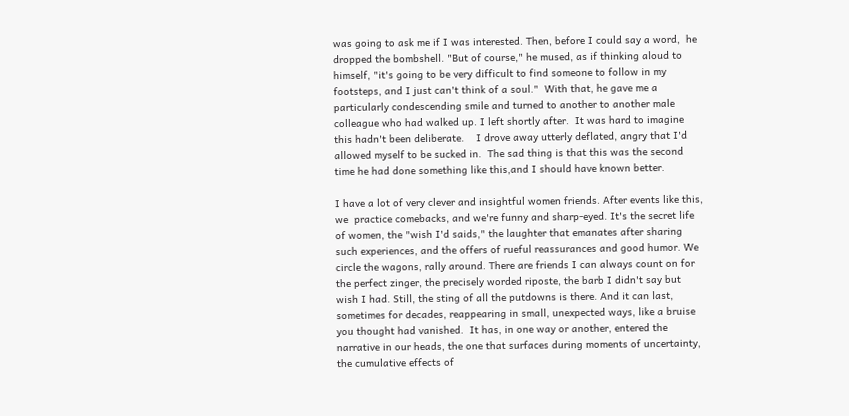was going to ask me if I was interested. Then, before I could say a word,  he  dropped the bombshell. "But of course," he mused, as if thinking aloud to himself, "it's going to be very difficult to find someone to follow in my footsteps, and I just can't think of a soul."  With that, he gave me a particularly condescending smile and turned to another to another male colleague who had walked up. I left shortly after.  It was hard to imagine this hadn't been deliberate.    I drove away utterly deflated, angry that I'd allowed myself to be sucked in.  The sad thing is that this was the second time he had done something like this,and I should have known better.

I have a lot of very clever and insightful women friends. After events like this, we  practice comebacks, and we're funny and sharp-eyed. It's the secret life of women, the "wish I'd saids," the laughter that emanates after sharing such experiences, and the offers of rueful reassurances and good humor. We circle the wagons, rally around. There are friends I can always count on for the perfect zinger, the precisely worded riposte, the barb I didn't say but wish I had. Still, the sting of all the putdowns is there. And it can last, sometimes for decades, reappearing in small, unexpected ways, like a bruise you thought had vanished.  It has, in one way or another, entered the narrative in our heads, the one that surfaces during moments of uncertainty, the cumulative effects of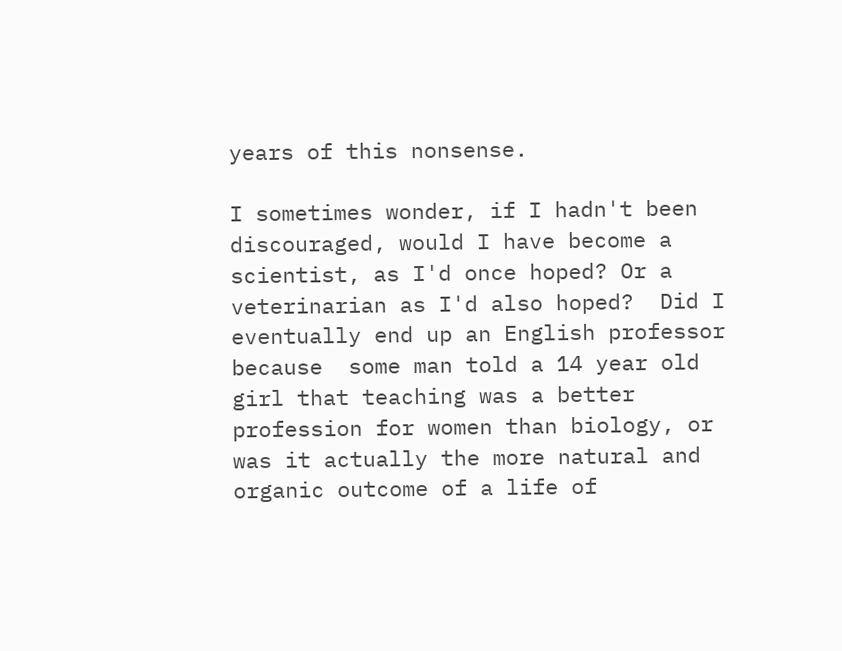years of this nonsense.

I sometimes wonder, if I hadn't been discouraged, would I have become a scientist, as I'd once hoped? Or a veterinarian as I'd also hoped?  Did I eventually end up an English professor because  some man told a 14 year old girl that teaching was a better profession for women than biology, or was it actually the more natural and organic outcome of a life of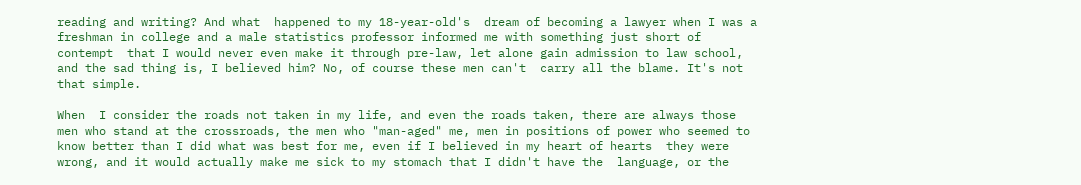reading and writing? And what  happened to my 18-year-old's  dream of becoming a lawyer when I was a freshman in college and a male statistics professor informed me with something just short of contempt  that I would never even make it through pre-law, let alone gain admission to law school, and the sad thing is, I believed him? No, of course these men can't  carry all the blame. It's not that simple.

When  I consider the roads not taken in my life, and even the roads taken, there are always those men who stand at the crossroads, the men who "man-aged" me, men in positions of power who seemed to know better than I did what was best for me, even if I believed in my heart of hearts  they were wrong, and it would actually make me sick to my stomach that I didn't have the  language, or the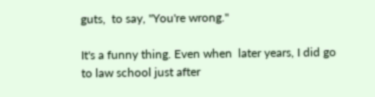guts,  to say, "You're wrong."

It's a funny thing. Even when  later years, I did go to law school just after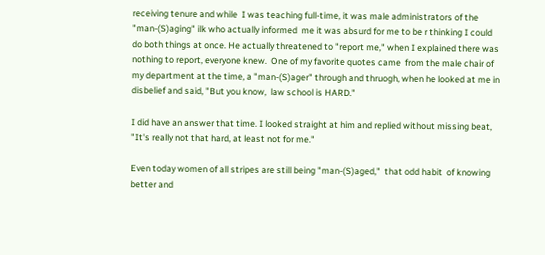receiving tenure and while  I was teaching full-time, it was male administrators of the "man-(S)aging" ilk who actually informed  me it was absurd for me to be r thinking I could do both things at once. He actually threatened to "report me," when I explained there was nothing to report, everyone knew.  One of my favorite quotes came  from the male chair of my department at the time, a "man-(S)ager" through and thruogh, when he looked at me in disbelief and said, "But you know,  law school is HARD."

I did have an answer that time. I looked straight at him and replied without missing beat, "It's really not that hard, at least not for me."

Even today women of all stripes are still being "man-(S)aged,"  that odd habit  of knowing better and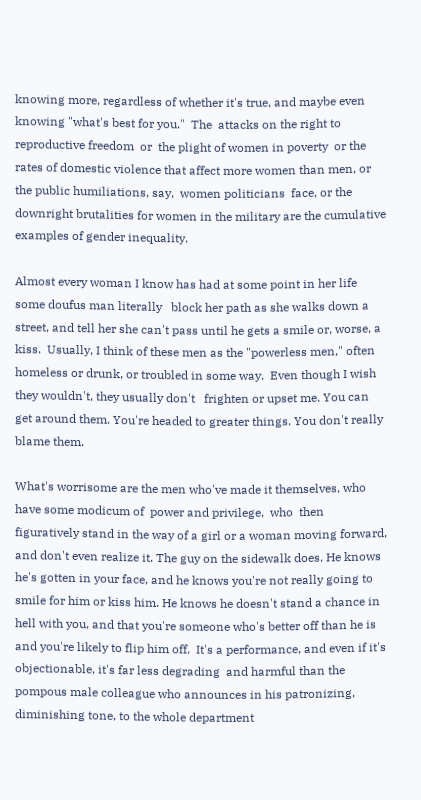knowing more, regardless of whether it's true, and maybe even knowing "what's best for you."  The  attacks on the right to reproductive freedom  or  the plight of women in poverty  or the rates of domestic violence that affect more women than men, or the public humiliations, say,  women politicians  face, or the downright brutalities for women in the military are the cumulative examples of gender inequality.

Almost every woman I know has had at some point in her life some doufus man literally   block her path as she walks down a street, and tell her she can't pass until he gets a smile or, worse, a kiss.  Usually, I think of these men as the "powerless men," often homeless or drunk, or troubled in some way.  Even though I wish they wouldn't, they usually don't   frighten or upset me. You can get around them. You're headed to greater things. You don't really blame them.

What's worrisome are the men who've made it themselves, who have some modicum of  power and privilege,  who  then figuratively stand in the way of a girl or a woman moving forward, and don't even realize it. The guy on the sidewalk does. He knows he's gotten in your face, and he knows you're not really going to smile for him or kiss him. He knows he doesn't stand a chance in hell with you, and that you're someone who's better off than he is and you're likely to flip him off.  It's a performance, and even if it's objectionable, it's far less degrading  and harmful than the pompous male colleague who announces in his patronizing, diminishing tone, to the whole department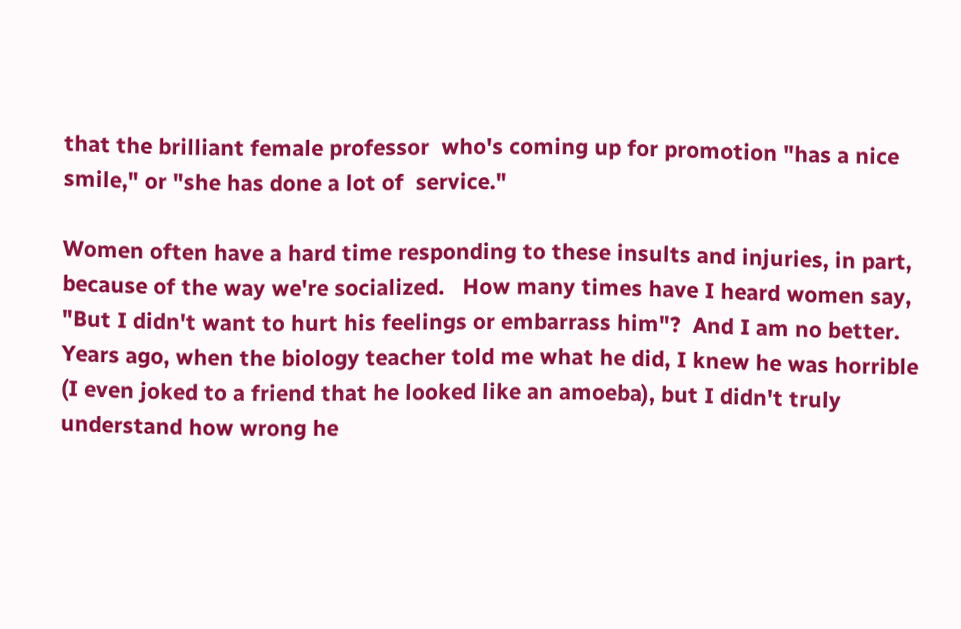that the brilliant female professor  who's coming up for promotion "has a nice smile," or "she has done a lot of  service."

Women often have a hard time responding to these insults and injuries, in part, because of the way we're socialized.   How many times have I heard women say, "But I didn't want to hurt his feelings or embarrass him"?  And I am no better. Years ago, when the biology teacher told me what he did, I knew he was horrible (I even joked to a friend that he looked like an amoeba), but I didn't truly understand how wrong he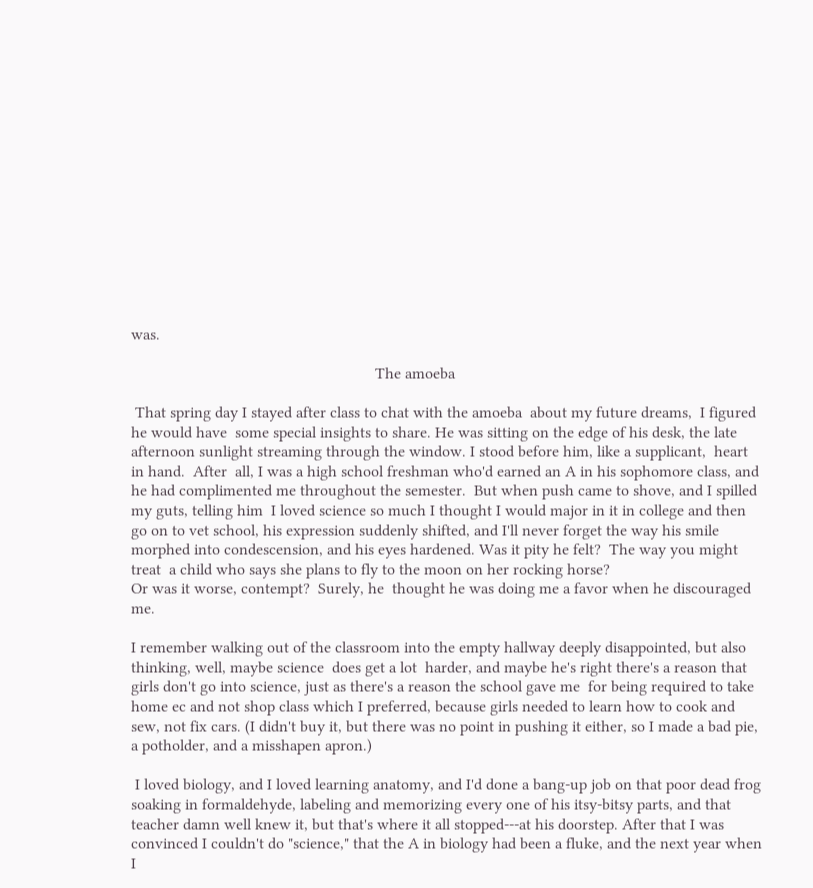was.

                                                             The amoeba

 That spring day I stayed after class to chat with the amoeba  about my future dreams,  I figured he would have  some special insights to share. He was sitting on the edge of his desk, the late afternoon sunlight streaming through the window. I stood before him, like a supplicant,  heart in hand.  After  all, I was a high school freshman who'd earned an A in his sophomore class, and he had complimented me throughout the semester.  But when push came to shove, and I spilled my guts, telling him  I loved science so much I thought I would major in it in college and then go on to vet school, his expression suddenly shifted, and I'll never forget the way his smile morphed into condescension, and his eyes hardened. Was it pity he felt?  The way you might treat  a child who says she plans to fly to the moon on her rocking horse?
Or was it worse, contempt?  Surely, he  thought he was doing me a favor when he discouraged me.

I remember walking out of the classroom into the empty hallway deeply disappointed, but also thinking, well, maybe science  does get a lot  harder, and maybe he's right there's a reason that girls don't go into science, just as there's a reason the school gave me  for being required to take home ec and not shop class which I preferred, because girls needed to learn how to cook and sew, not fix cars. (I didn't buy it, but there was no point in pushing it either, so I made a bad pie, a potholder, and a misshapen apron.)

 I loved biology, and I loved learning anatomy, and I'd done a bang-up job on that poor dead frog soaking in formaldehyde, labeling and memorizing every one of his itsy-bitsy parts, and that teacher damn well knew it, but that's where it all stopped---at his doorstep. After that I was convinced I couldn't do "science," that the A in biology had been a fluke, and the next year when I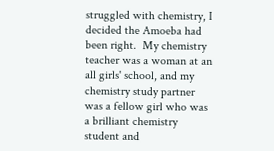struggled with chemistry, I decided the Amoeba had been right.  My chemistry teacher was a woman at an all girls' school, and my chemistry study partner was a fellow girl who was a brilliant chemistry student and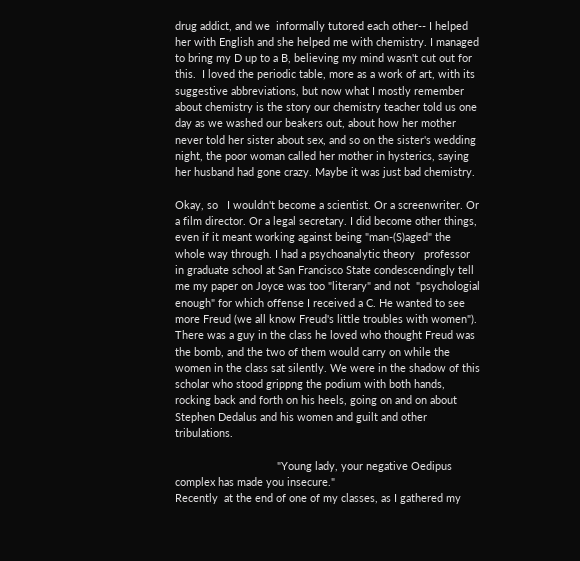drug addict, and we  informally tutored each other-- I helped her with English and she helped me with chemistry. I managed to bring my D up to a B, believing my mind wasn't cut out for this.  I loved the periodic table, more as a work of art, with its suggestive abbreviations, but now what I mostly remember about chemistry is the story our chemistry teacher told us one day as we washed our beakers out, about how her mother never told her sister about sex, and so on the sister's wedding night, the poor woman called her mother in hysterics, saying her husband had gone crazy. Maybe it was just bad chemistry.

Okay, so   I wouldn't become a scientist. Or a screenwriter. Or a film director. Or a legal secretary. I did become other things, even if it meant working against being "man-(S)aged" the whole way through. I had a psychoanalytic theory   professor in graduate school at San Francisco State condescendingly tell me my paper on Joyce was too "literary" and not  "psychologial enough" for which offense I received a C. He wanted to see more Freud (we all know Freud's little troubles with women").    There was a guy in the class he loved who thought Freud was the bomb, and the two of them would carry on while the women in the class sat silently. We were in the shadow of this scholar who stood grippng the podium with both hands, rocking back and forth on his heels, going on and on about Stephen Dedalus and his women and guilt and other tribulations.

                                  "Young lady, your negative Oedipus complex has made you insecure."
Recently  at the end of one of my classes, as I gathered my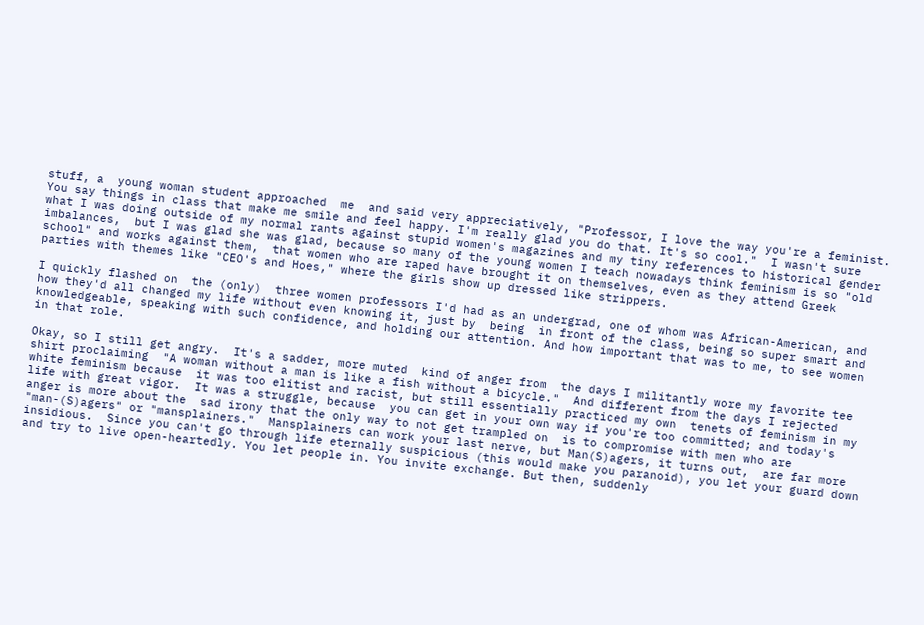stuff, a  young woman student approached  me  and said very appreciatively, "Professor, I love the way you're a feminist. You say things in class that make me smile and feel happy. I'm really glad you do that. It's so cool."  I wasn't sure what I was doing outside of my normal rants against stupid women's magazines and my tiny references to historical gender imbalances,  but I was glad she was glad, because so many of the young women I teach nowadays think feminism is so "old school" and works against them,  that women who are raped have brought it on themselves, even as they attend Greek parties with themes like "CEO's and Hoes," where the girls show up dressed like strippers.

I quickly flashed on  the (only)  three women professors I'd had as an undergrad, one of whom was African-American, and how they'd all changed my life without even knowing it, just by  being  in front of the class, being so super smart and knowledgeable, speaking with such confidence, and holding our attention. And how important that was to me, to see women in that role.

Okay, so I still get angry.  It's a sadder, more muted  kind of anger from  the days I militantly wore my favorite tee shirt proclaiming  "A woman without a man is like a fish without a bicycle."  And different from the days I rejected white feminism because  it was too elitist and racist, but still essentially practiced my own  tenets of feminism in my life with great vigor.  It was a struggle, because  you can get in your own way if you're too committed; and today's anger is more about the  sad irony that the only way to not get trampled on  is to compromise with men who are "man-(S)agers" or "mansplainers."  Mansplainers can work your last nerve, but Man(S)agers, it turns out,  are far more insidious.  Since you can't go through life eternally suspicious (this would make you paranoid), you let your guard down and try to live open-heartedly. You let people in. You invite exchange. But then, suddenly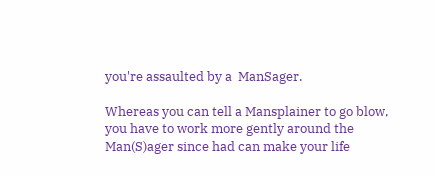you're assaulted by a  ManSager.

Whereas you can tell a Mansplainer to go blow, you have to work more gently around the Man(S)ager since had can make your life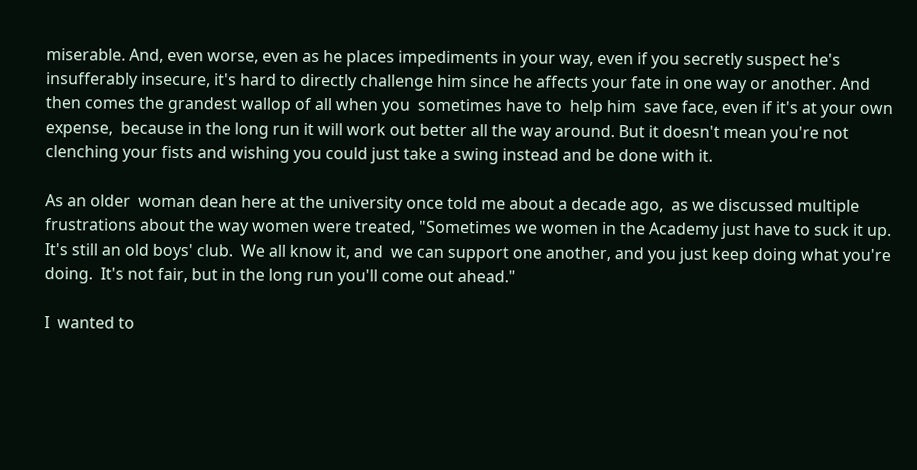miserable. And, even worse, even as he places impediments in your way, even if you secretly suspect he's insufferably insecure, it's hard to directly challenge him since he affects your fate in one way or another. And then comes the grandest wallop of all when you  sometimes have to  help him  save face, even if it's at your own expense,  because in the long run it will work out better all the way around. But it doesn't mean you're not clenching your fists and wishing you could just take a swing instead and be done with it.

As an older  woman dean here at the university once told me about a decade ago,  as we discussed multiple frustrations about the way women were treated, "Sometimes we women in the Academy just have to suck it up. It's still an old boys' club.  We all know it, and  we can support one another, and you just keep doing what you're doing.  It's not fair, but in the long run you'll come out ahead."

I  wanted to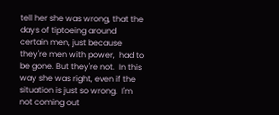tell her she was wrong, that the days of tiptoeing around certain men, just because they're men with power,  had to be gone. But they're not.  In this way she was right, even if the situation is just so wrong.  I'm not coming out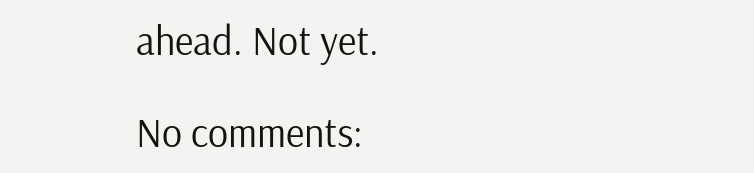ahead. Not yet.

No comments: